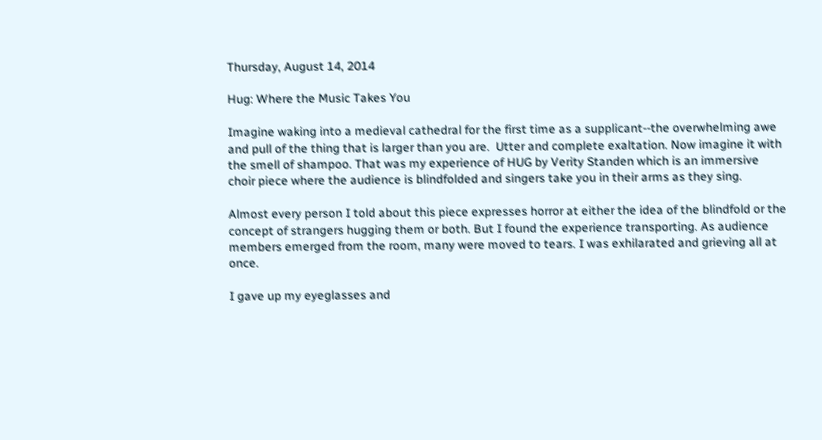Thursday, August 14, 2014

Hug: Where the Music Takes You

Imagine waking into a medieval cathedral for the first time as a supplicant--the overwhelming awe and pull of the thing that is larger than you are.  Utter and complete exaltation. Now imagine it with the smell of shampoo. That was my experience of HUG by Verity Standen which is an immersive choir piece where the audience is blindfolded and singers take you in their arms as they sing.

Almost every person I told about this piece expresses horror at either the idea of the blindfold or the concept of strangers hugging them or both. But I found the experience transporting. As audience members emerged from the room, many were moved to tears. I was exhilarated and grieving all at once.

I gave up my eyeglasses and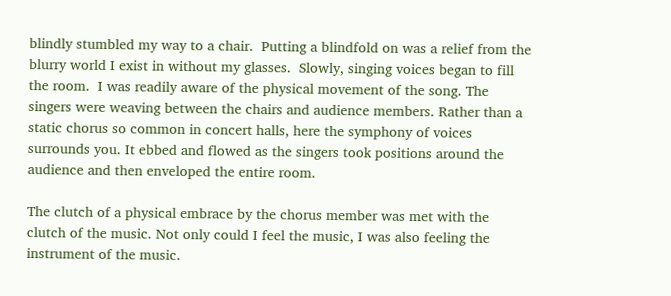blindly stumbled my way to a chair.  Putting a blindfold on was a relief from the blurry world I exist in without my glasses.  Slowly, singing voices began to fill the room.  I was readily aware of the physical movement of the song. The singers were weaving between the chairs and audience members. Rather than a static chorus so common in concert halls, here the symphony of voices surrounds you. It ebbed and flowed as the singers took positions around the audience and then enveloped the entire room.

The clutch of a physical embrace by the chorus member was met with the clutch of the music. Not only could I feel the music, I was also feeling the instrument of the music.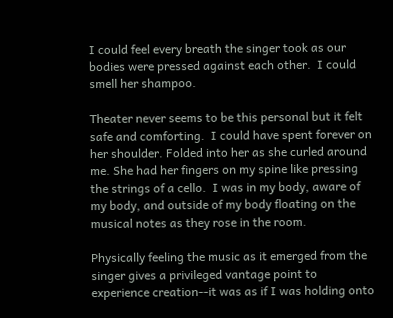I could feel every breath the singer took as our bodies were pressed against each other.  I could smell her shampoo.

Theater never seems to be this personal but it felt safe and comforting.  I could have spent forever on her shoulder. Folded into her as she curled around me. She had her fingers on my spine like pressing the strings of a cello.  I was in my body, aware of my body, and outside of my body floating on the musical notes as they rose in the room.

Physically feeling the music as it emerged from the singer gives a privileged vantage point to experience creation--it was as if I was holding onto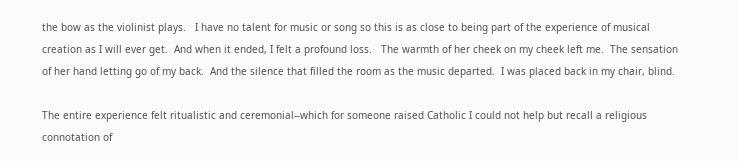the bow as the violinist plays.   I have no talent for music or song so this is as close to being part of the experience of musical creation as I will ever get.  And when it ended, I felt a profound loss.   The warmth of her cheek on my cheek left me.  The sensation of her hand letting go of my back.  And the silence that filled the room as the music departed.  I was placed back in my chair, blind.

The entire experience felt ritualistic and ceremonial--which for someone raised Catholic I could not help but recall a religious connotation of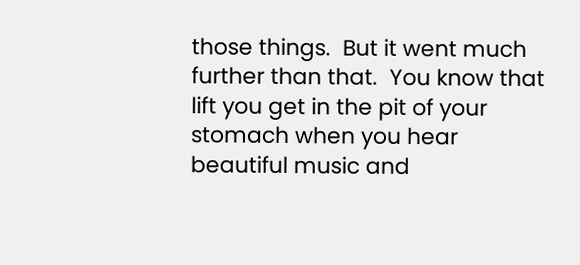those things.  But it went much further than that.  You know that lift you get in the pit of your stomach when you hear beautiful music and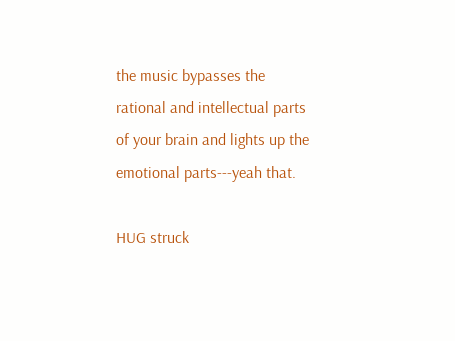the music bypasses the rational and intellectual parts of your brain and lights up the emotional parts---yeah that.

HUG struck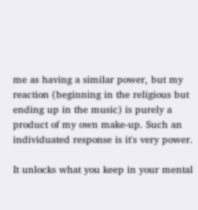me as having a similar power, but my reaction (beginning in the religious but ending up in the music) is purely a product of my own make-up. Such an individuated response is it's very power.

It unlocks what you keep in your mental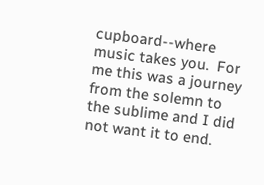cupboard--where music takes you.  For me this was a journey from the solemn to the sublime and I did not want it to end.